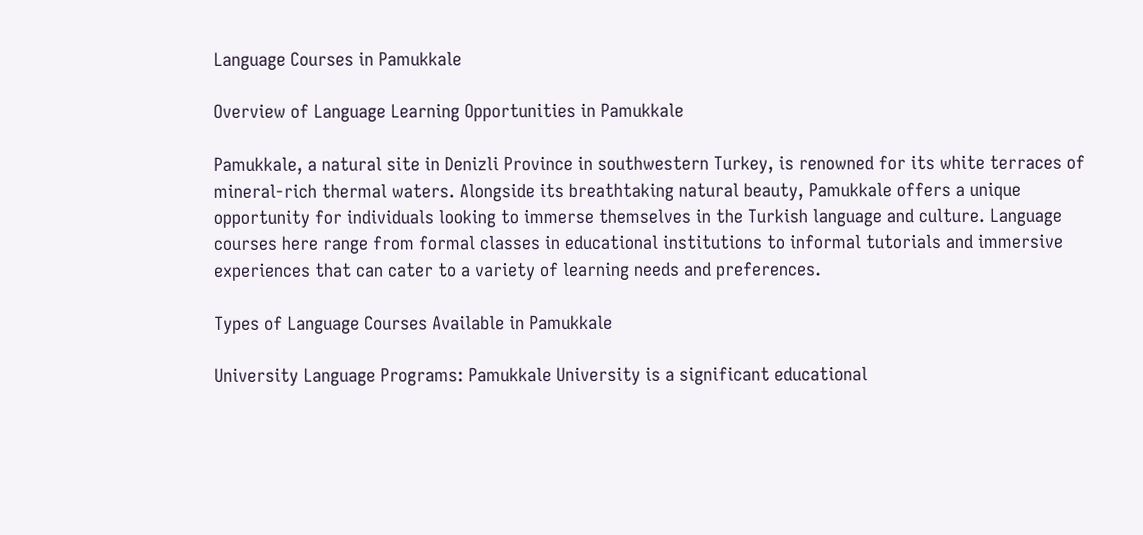Language Courses in Pamukkale

Overview of Language Learning Opportunities in Pamukkale

Pamukkale, a natural site in Denizli Province in southwestern Turkey, is renowned for its white terraces of mineral-rich thermal waters. Alongside its breathtaking natural beauty, Pamukkale offers a unique opportunity for individuals looking to immerse themselves in the Turkish language and culture. Language courses here range from formal classes in educational institutions to informal tutorials and immersive experiences that can cater to a variety of learning needs and preferences.

Types of Language Courses Available in Pamukkale

University Language Programs: Pamukkale University is a significant educational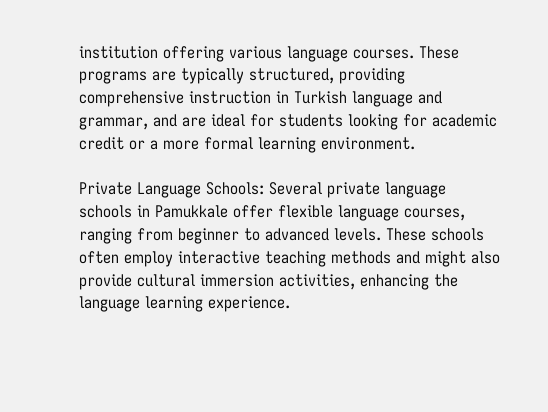institution offering various language courses. These programs are typically structured, providing comprehensive instruction in Turkish language and grammar, and are ideal for students looking for academic credit or a more formal learning environment.

Private Language Schools: Several private language schools in Pamukkale offer flexible language courses, ranging from beginner to advanced levels. These schools often employ interactive teaching methods and might also provide cultural immersion activities, enhancing the language learning experience.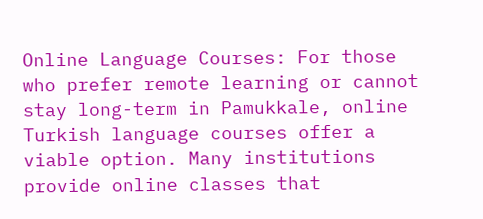Online Language Courses: For those who prefer remote learning or cannot stay long-term in Pamukkale, online Turkish language courses offer a viable option. Many institutions provide online classes that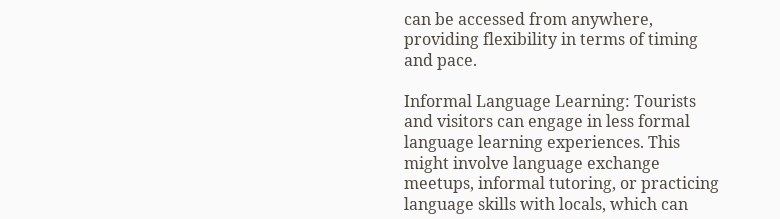can be accessed from anywhere, providing flexibility in terms of timing and pace.

Informal Language Learning: Tourists and visitors can engage in less formal language learning experiences. This might involve language exchange meetups, informal tutoring, or practicing language skills with locals, which can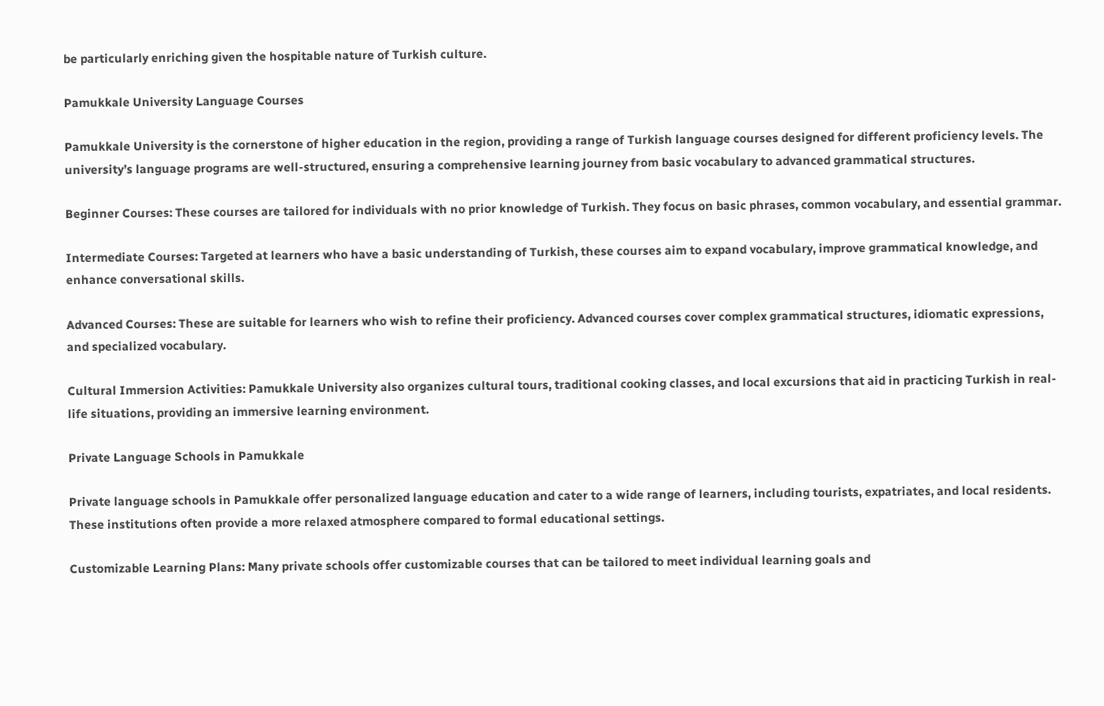be particularly enriching given the hospitable nature of Turkish culture.

Pamukkale University Language Courses

Pamukkale University is the cornerstone of higher education in the region, providing a range of Turkish language courses designed for different proficiency levels. The university’s language programs are well-structured, ensuring a comprehensive learning journey from basic vocabulary to advanced grammatical structures.

Beginner Courses: These courses are tailored for individuals with no prior knowledge of Turkish. They focus on basic phrases, common vocabulary, and essential grammar.

Intermediate Courses: Targeted at learners who have a basic understanding of Turkish, these courses aim to expand vocabulary, improve grammatical knowledge, and enhance conversational skills.

Advanced Courses: These are suitable for learners who wish to refine their proficiency. Advanced courses cover complex grammatical structures, idiomatic expressions, and specialized vocabulary.

Cultural Immersion Activities: Pamukkale University also organizes cultural tours, traditional cooking classes, and local excursions that aid in practicing Turkish in real-life situations, providing an immersive learning environment.

Private Language Schools in Pamukkale

Private language schools in Pamukkale offer personalized language education and cater to a wide range of learners, including tourists, expatriates, and local residents. These institutions often provide a more relaxed atmosphere compared to formal educational settings.

Customizable Learning Plans: Many private schools offer customizable courses that can be tailored to meet individual learning goals and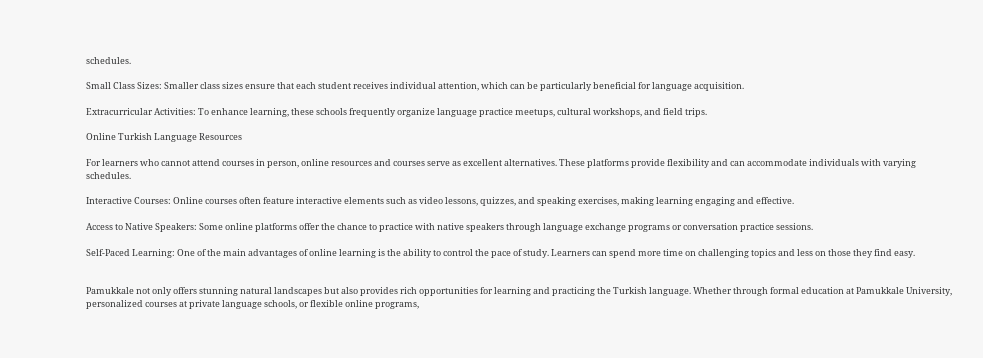schedules.

Small Class Sizes: Smaller class sizes ensure that each student receives individual attention, which can be particularly beneficial for language acquisition.

Extracurricular Activities: To enhance learning, these schools frequently organize language practice meetups, cultural workshops, and field trips.

Online Turkish Language Resources

For learners who cannot attend courses in person, online resources and courses serve as excellent alternatives. These platforms provide flexibility and can accommodate individuals with varying schedules.

Interactive Courses: Online courses often feature interactive elements such as video lessons, quizzes, and speaking exercises, making learning engaging and effective.

Access to Native Speakers: Some online platforms offer the chance to practice with native speakers through language exchange programs or conversation practice sessions.

Self-Paced Learning: One of the main advantages of online learning is the ability to control the pace of study. Learners can spend more time on challenging topics and less on those they find easy.


Pamukkale not only offers stunning natural landscapes but also provides rich opportunities for learning and practicing the Turkish language. Whether through formal education at Pamukkale University, personalized courses at private language schools, or flexible online programs,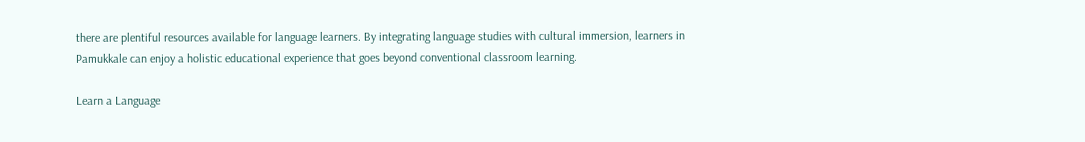there are plentiful resources available for language learners. By integrating language studies with cultural immersion, learners in Pamukkale can enjoy a holistic educational experience that goes beyond conventional classroom learning.

Learn a Language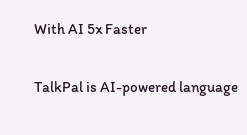With AI 5x Faster

TalkPal is AI-powered language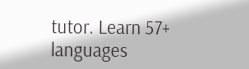tutor. Learn 57+ languages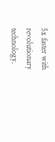5x faster with revolutionary technology.